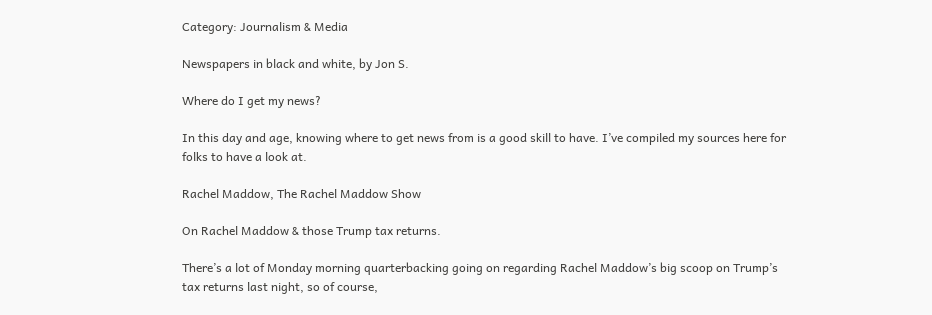Category: Journalism & Media

Newspapers in black and white, by Jon S.

Where do I get my news?

In this day and age, knowing where to get news from is a good skill to have. I’ve compiled my sources here for folks to have a look at.

Rachel Maddow, The Rachel Maddow Show

On Rachel Maddow & those Trump tax returns.

There’s a lot of Monday morning quarterbacking going on regarding Rachel Maddow’s big scoop on Trump’s tax returns last night, so of course,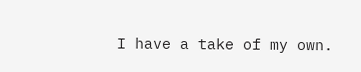I have a take of my own.